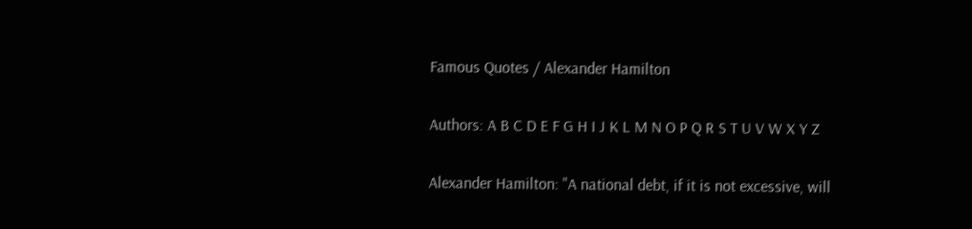Famous Quotes / Alexander Hamilton

Authors: A B C D E F G H I J K L M N O P Q R S T U V W X Y Z

Alexander Hamilton: "A national debt, if it is not excessive, will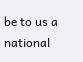be to us a national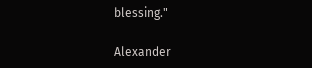blessing."

Alexander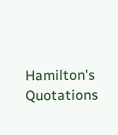Hamilton's Quotations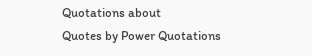Quotations about
Quotes by Power Quotations